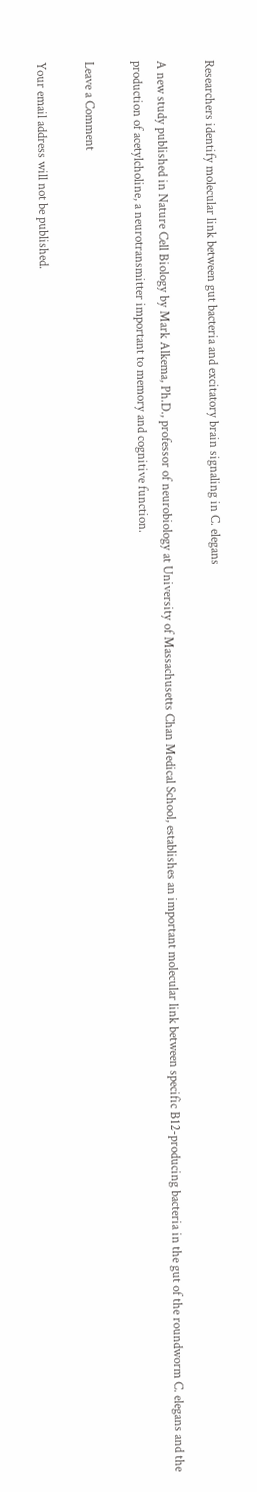Researchers identify molecular link between gut bacteria and excitatory brain signaling in C. elegans

A new study published in Nature Cell Biology by Mark Alkema, Ph.D., professor of neurobiology at University of Massachusetts Chan Medical School, establishes an important molecular link between specific B12-producing bacteria in the gut of the roundworm C. elegans and the production of acetylcholine, a neurotransmitter important to memory and cognitive function.

Leave a Comment

Your email address will not be published.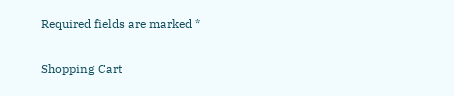Required fields are marked *

Shopping Cart